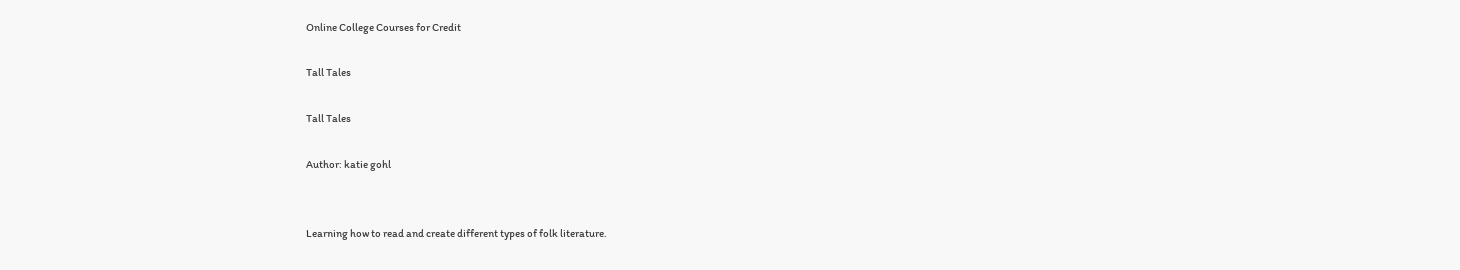Online College Courses for Credit

Tall Tales

Tall Tales

Author: katie gohl


Learning how to read and create different types of folk literature.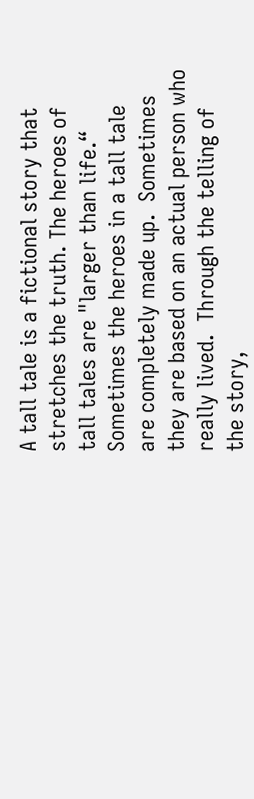A tall tale is a fictional story that stretches the truth. The heroes of tall tales are "larger than life.“
Sometimes the heroes in a tall tale are completely made up.  Sometimes they are based on an actual person who really lived.  Through the telling of the story,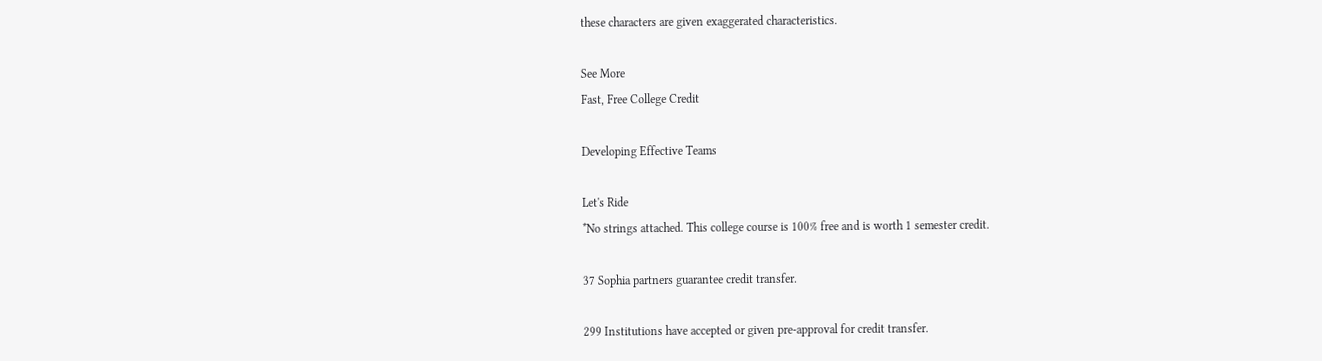these characters are given exaggerated characteristics.

See More
Fast, Free College Credit

Developing Effective Teams

Let's Ride
*No strings attached. This college course is 100% free and is worth 1 semester credit.

37 Sophia partners guarantee credit transfer.

299 Institutions have accepted or given pre-approval for credit transfer.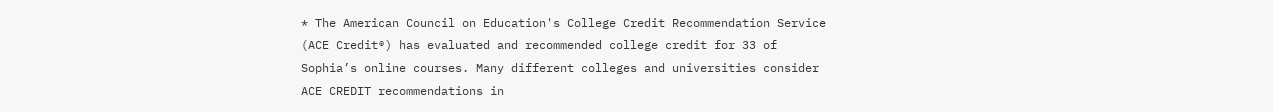* The American Council on Education's College Credit Recommendation Service (ACE Credit®) has evaluated and recommended college credit for 33 of Sophia’s online courses. Many different colleges and universities consider ACE CREDIT recommendations in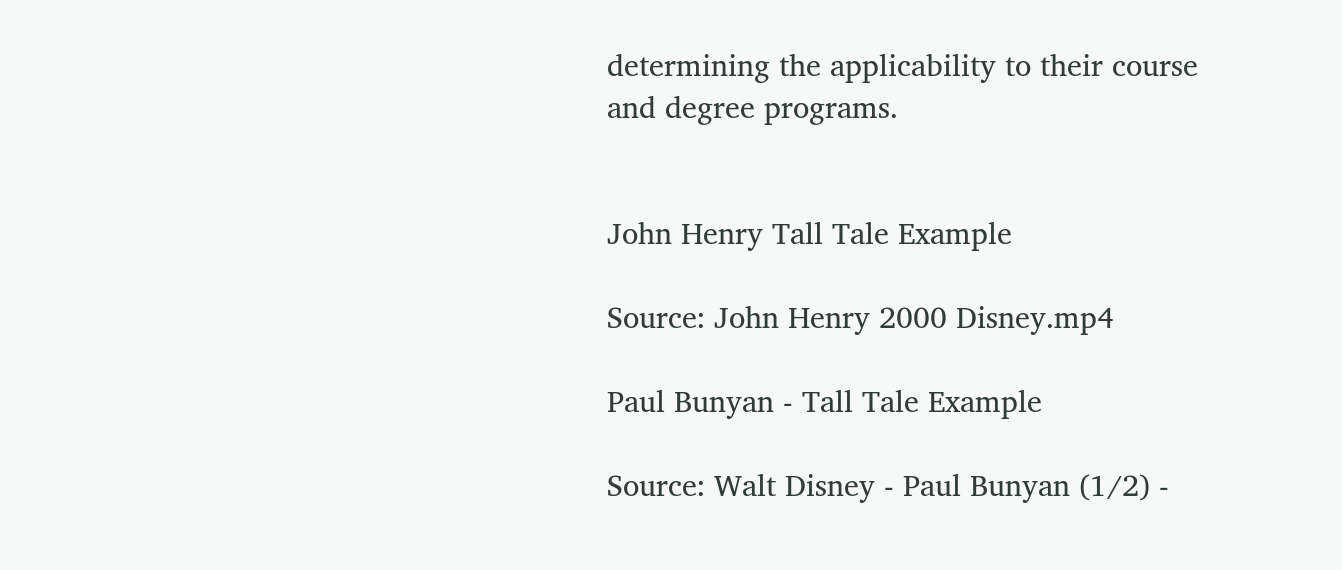determining the applicability to their course and degree programs.


John Henry Tall Tale Example

Source: John Henry 2000 Disney.mp4

Paul Bunyan - Tall Tale Example

Source: Walt Disney - Paul Bunyan (1/2) -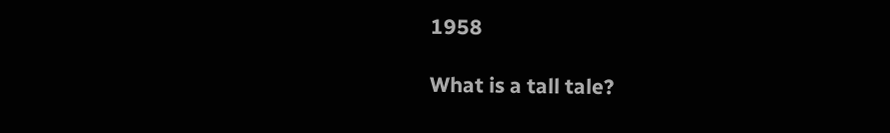1958

What is a tall tale?